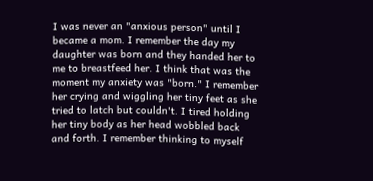I was never an "anxious person" until I became a mom. I remember the day my daughter was born and they handed her to me to breastfeed her. I think that was the moment my anxiety was "born." I remember her crying and wiggling her tiny feet as she tried to latch but couldn't. I tired holding her tiny body as her head wobbled back and forth. I remember thinking to myself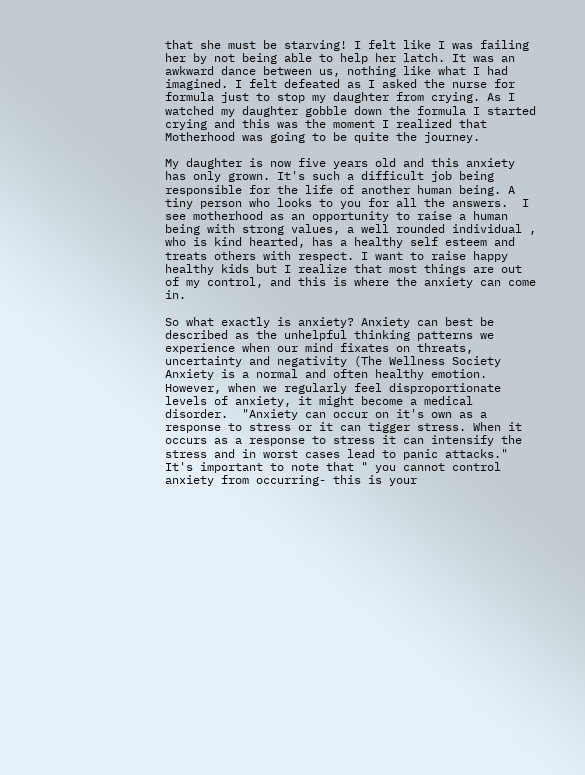that she must be starving! I felt like I was failing her by not being able to help her latch. It was an awkward dance between us, nothing like what I had imagined. I felt defeated as I asked the nurse for formula just to stop my daughter from crying. As I watched my daughter gobble down the formula I started crying and this was the moment I realized that Motherhood was going to be quite the journey.

My daughter is now five years old and this anxiety has only grown. It's such a difficult job being responsible for the life of another human being. A tiny person who looks to you for all the answers.  I see motherhood as an opportunity to raise a human being with strong values, a well rounded individual , who is kind hearted, has a healthy self esteem and treats others with respect. I want to raise happy healthy kids but I realize that most things are out of my control, and this is where the anxiety can come in.

So what exactly is anxiety? Anxiety can best be described as the unhelpful thinking patterns we experience when our mind fixates on threats, uncertainty and negativity (The Wellness Society Anxiety is a normal and often healthy emotion. However, when we regularly feel disproportionate levels of anxiety, it might become a medical disorder.  "Anxiety can occur on it's own as a response to stress or it can tigger stress. When it occurs as a response to stress it can intensify the stress and in worst cases lead to panic attacks." It's important to note that " you cannot control anxiety from occurring- this is your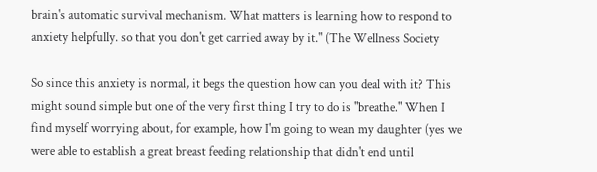brain's automatic survival mechanism. What matters is learning how to respond to anxiety helpfully. so that you don't get carried away by it." (The Wellness Society

So since this anxiety is normal, it begs the question how can you deal with it? This might sound simple but one of the very first thing I try to do is "breathe." When I  find myself worrying about, for example, how I'm going to wean my daughter (yes we were able to establish a great breast feeding relationship that didn't end until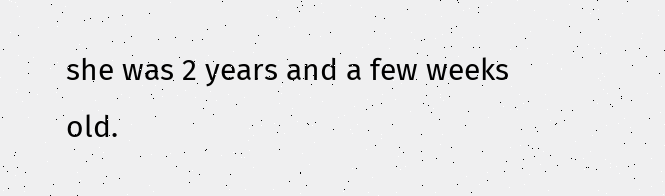she was 2 years and a few weeks old.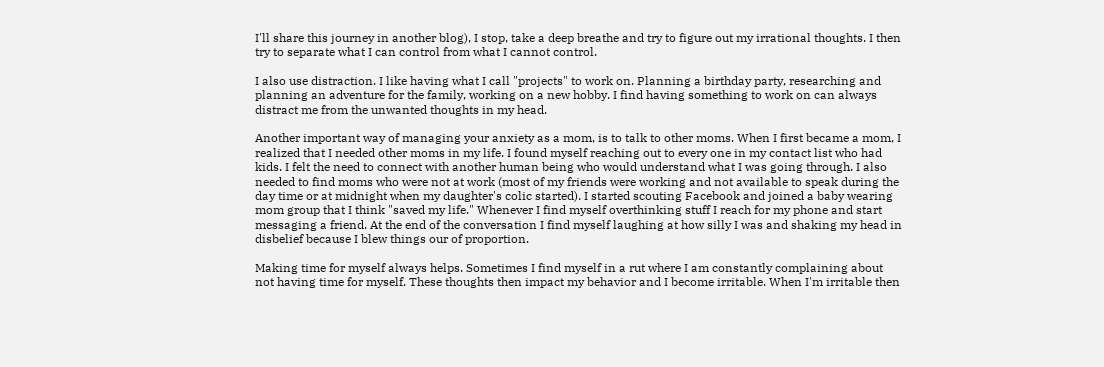I'll share this journey in another blog), I stop, take a deep breathe and try to figure out my irrational thoughts. I then try to separate what I can control from what I cannot control.

I also use distraction. I like having what I call "projects" to work on. Planning a birthday party, researching and planning an adventure for the family, working on a new hobby. I find having something to work on can always distract me from the unwanted thoughts in my head.

Another important way of managing your anxiety as a mom, is to talk to other moms. When I first became a mom, I realized that I needed other moms in my life. I found myself reaching out to every one in my contact list who had kids. I felt the need to connect with another human being who would understand what I was going through. I also needed to find moms who were not at work (most of my friends were working and not available to speak during the day time or at midnight when my daughter's colic started). I started scouting Facebook and joined a baby wearing mom group that I think "saved my life." Whenever I find myself overthinking stuff I reach for my phone and start messaging a friend. At the end of the conversation I find myself laughing at how silly I was and shaking my head in disbelief because I blew things our of proportion.

Making time for myself always helps. Sometimes I find myself in a rut where I am constantly complaining about not having time for myself. These thoughts then impact my behavior and I become irritable. When I'm irritable then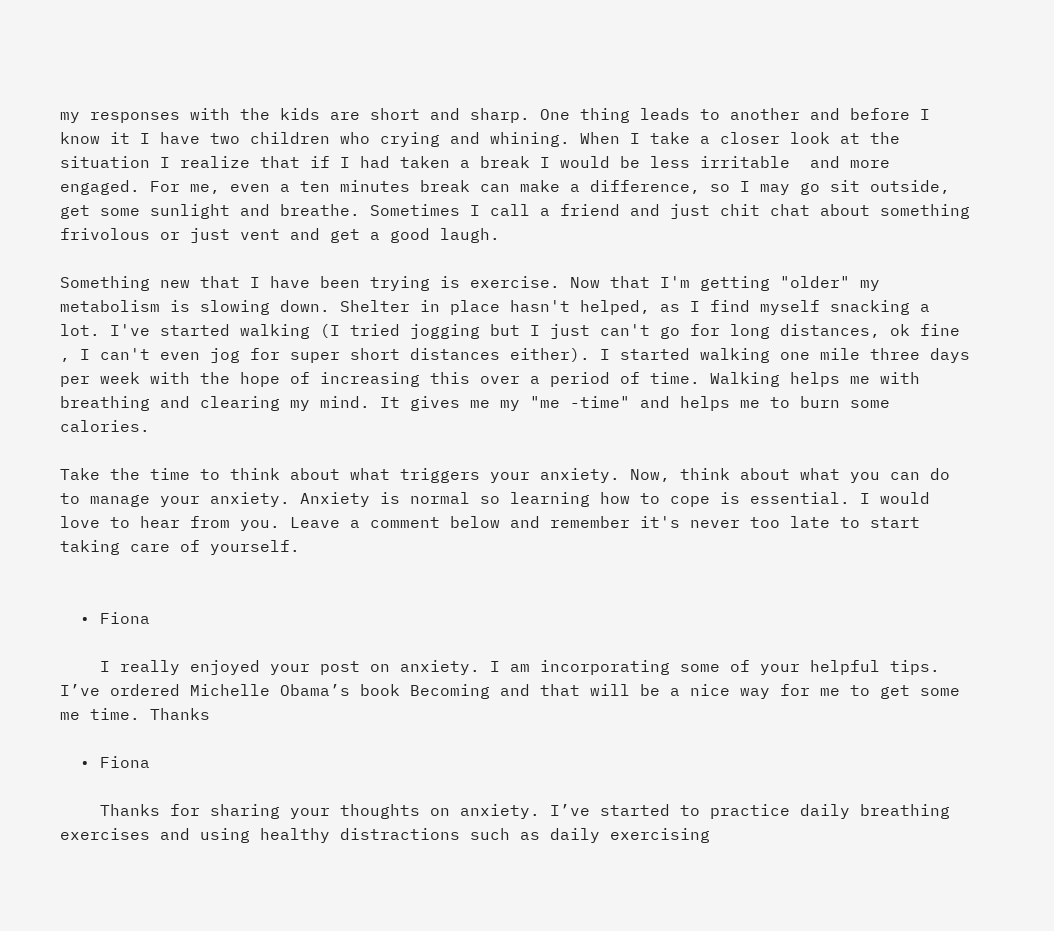my responses with the kids are short and sharp. One thing leads to another and before I know it I have two children who crying and whining. When I take a closer look at the situation I realize that if I had taken a break I would be less irritable  and more engaged. For me, even a ten minutes break can make a difference, so I may go sit outside, get some sunlight and breathe. Sometimes I call a friend and just chit chat about something frivolous or just vent and get a good laugh.

Something new that I have been trying is exercise. Now that I'm getting "older" my metabolism is slowing down. Shelter in place hasn't helped, as I find myself snacking a lot. I've started walking (I tried jogging but I just can't go for long distances, ok fine , I can't even jog for super short distances either). I started walking one mile three days per week with the hope of increasing this over a period of time. Walking helps me with breathing and clearing my mind. It gives me my "me -time" and helps me to burn some calories.

Take the time to think about what triggers your anxiety. Now, think about what you can do to manage your anxiety. Anxiety is normal so learning how to cope is essential. I would love to hear from you. Leave a comment below and remember it's never too late to start taking care of yourself.


  • Fiona

    I really enjoyed your post on anxiety. I am incorporating some of your helpful tips. I’ve ordered Michelle Obama’s book Becoming and that will be a nice way for me to get some me time. Thanks

  • Fiona

    Thanks for sharing your thoughts on anxiety. I’ve started to practice daily breathing exercises and using healthy distractions such as daily exercising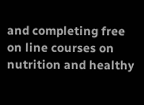and completing free on line courses on nutrition and healthy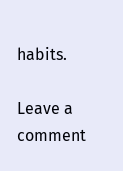habits.

Leave a comment